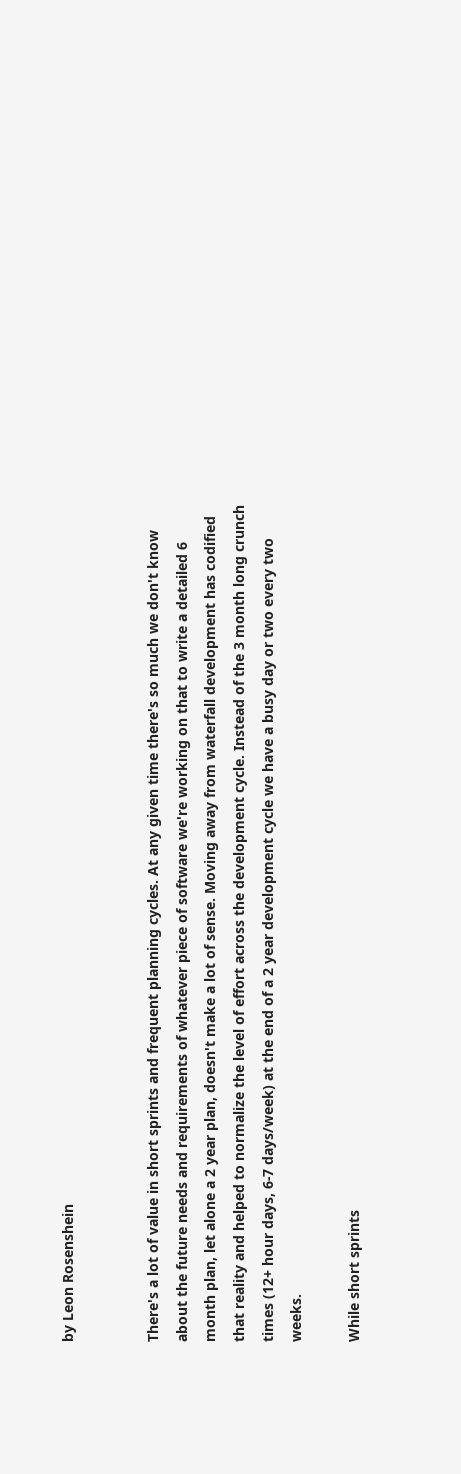by Leon Rosenshein


There's a lot of value in short sprints and frequent planning cycles. At any given time there's so much we don't know about the future needs and requirements of whatever piece of software we're working on that to write a detailed 6 month plan, let alone a 2 year plan, doesn't make a lot of sense. Moving away from waterfall development has codified that reality and helped to normalize the level of effort across the development cycle. Instead of the 3 month long crunch times (12+ hour days, 6-7 days/week) at the end of a 2 year development cycle we have a busy day or two every two weeks.

While short sprints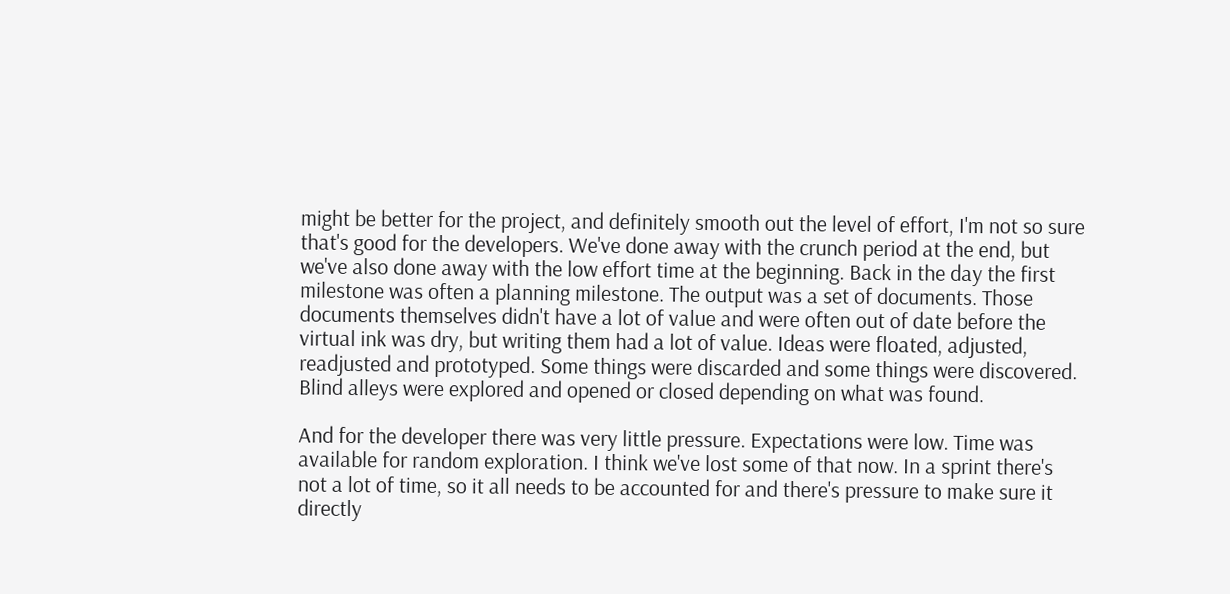might be better for the project, and definitely smooth out the level of effort, I'm not so sure that's good for the developers. We've done away with the crunch period at the end, but we've also done away with the low effort time at the beginning. Back in the day the first milestone was often a planning milestone. The output was a set of documents. Those documents themselves didn't have a lot of value and were often out of date before the virtual ink was dry, but writing them had a lot of value. Ideas were floated, adjusted, readjusted and prototyped. Some things were discarded and some things were discovered. Blind alleys were explored and opened or closed depending on what was found.

And for the developer there was very little pressure. Expectations were low. Time was available for random exploration. I think we've lost some of that now. In a sprint there's not a lot of time, so it all needs to be accounted for and there's pressure to make sure it directly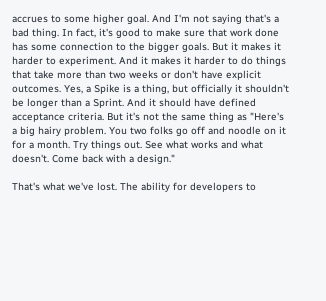accrues to some higher goal. And I'm not saying that's a bad thing. In fact, it's good to make sure that work done has some connection to the bigger goals. But it makes it harder to experiment. And it makes it harder to do things that take more than two weeks or don't have explicit outcomes. Yes, a Spike is a thing, but officially it shouldn't be longer than a Sprint. And it should have defined acceptance criteria. But it's not the same thing as "Here's a big hairy problem. You two folks go off and noodle on it for a month. Try things out. See what works and what doesn't. Come back with a design."

That's what we've lost. The ability for developers to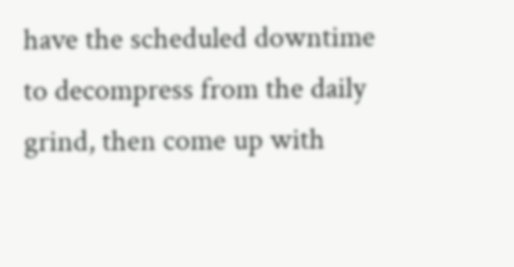have the scheduled downtime to decompress from the daily grind, then come up with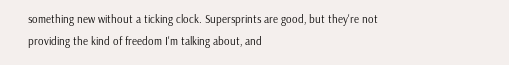something new without a ticking clock. Supersprints are good, but they're not providing the kind of freedom I'm talking about, and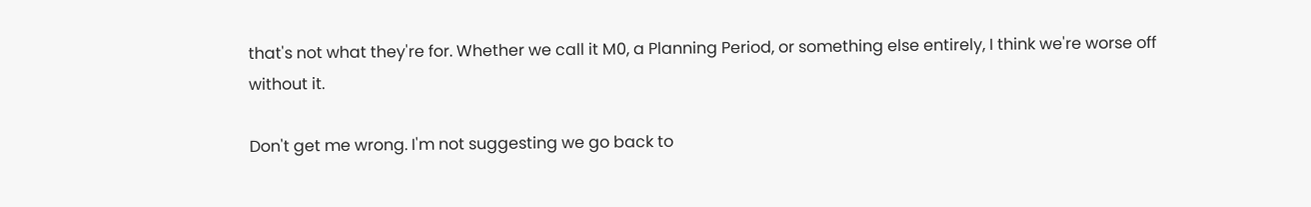that's not what they're for. Whether we call it M0, a Planning Period, or something else entirely, I think we're worse off without it.

Don't get me wrong. I'm not suggesting we go back to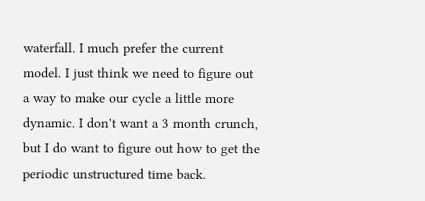waterfall. I much prefer the current model. I just think we need to figure out a way to make our cycle a little more dynamic. I don't want a 3 month crunch, but I do want to figure out how to get the periodic unstructured time back.